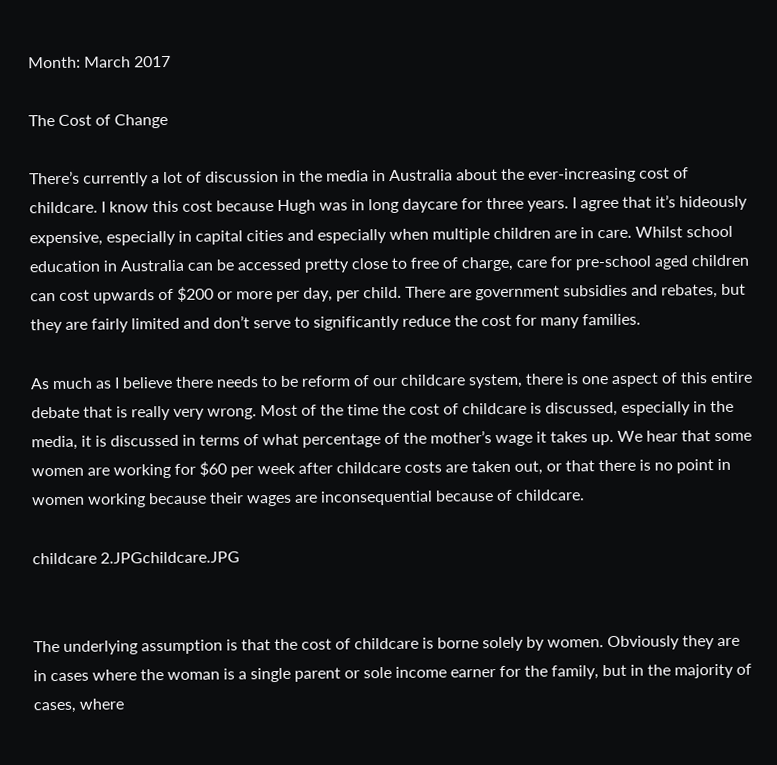Month: March 2017

The Cost of Change

There’s currently a lot of discussion in the media in Australia about the ever-increasing cost of childcare. I know this cost because Hugh was in long daycare for three years. I agree that it’s hideously expensive, especially in capital cities and especially when multiple children are in care. Whilst school education in Australia can be accessed pretty close to free of charge, care for pre-school aged children can cost upwards of $200 or more per day, per child. There are government subsidies and rebates, but they are fairly limited and don’t serve to significantly reduce the cost for many families.

As much as I believe there needs to be reform of our childcare system, there is one aspect of this entire debate that is really very wrong. Most of the time the cost of childcare is discussed, especially in the media, it is discussed in terms of what percentage of the mother’s wage it takes up. We hear that some women are working for $60 per week after childcare costs are taken out, or that there is no point in women working because their wages are inconsequential because of childcare.

childcare 2.JPGchildcare.JPG


The underlying assumption is that the cost of childcare is borne solely by women. Obviously they are in cases where the woman is a single parent or sole income earner for the family, but in the majority of cases, where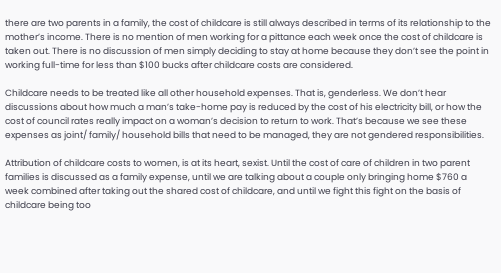there are two parents in a family, the cost of childcare is still always described in terms of its relationship to the mother’s income. There is no mention of men working for a pittance each week once the cost of childcare is taken out. There is no discussion of men simply deciding to stay at home because they don’t see the point in working full-time for less than $100 bucks after childcare costs are considered.

Childcare needs to be treated like all other household expenses. That is, genderless. We don’t hear discussions about how much a man’s take-home pay is reduced by the cost of his electricity bill, or how the cost of council rates really impact on a woman’s decision to return to work. That’s because we see these expenses as joint/ family/ household bills that need to be managed, they are not gendered responsibilities.

Attribution of childcare costs to women, is at its heart, sexist. Until the cost of care of children in two parent families is discussed as a family expense, until we are talking about a couple only bringing home $760 a week combined after taking out the shared cost of childcare, and until we fight this fight on the basis of childcare being too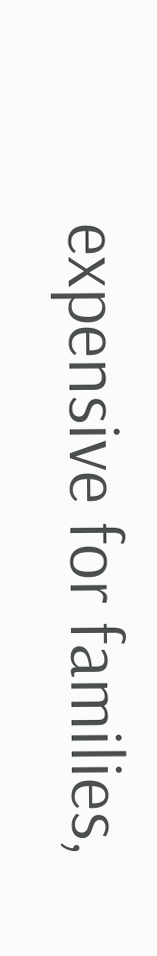expensive for families,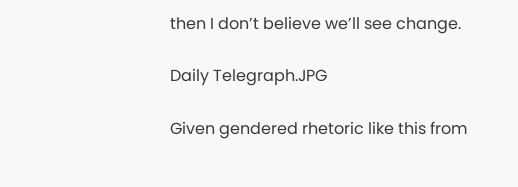then I don’t believe we’ll see change.

Daily Telegraph.JPG

Given gendered rhetoric like this from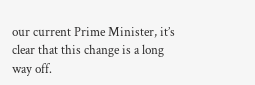our current Prime Minister, it’s clear that this change is a long way off.